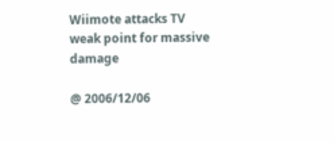Wiimote attacks TV weak point for massive damage

@ 2006/12/06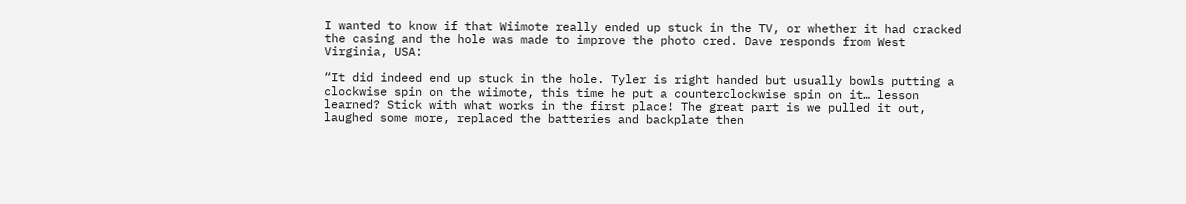I wanted to know if that Wiimote really ended up stuck in the TV, or whether it had cracked the casing and the hole was made to improve the photo cred. Dave responds from West Virginia, USA:

“It did indeed end up stuck in the hole. Tyler is right handed but usually bowls putting a clockwise spin on the wiimote, this time he put a counterclockwise spin on it… lesson learned? Stick with what works in the first place! The great part is we pulled it out, laughed some more, replaced the batteries and backplate then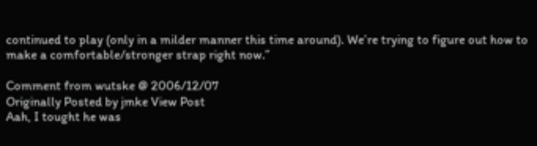continued to play (only in a milder manner this time around). We’re trying to figure out how to make a comfortable/stronger strap right now.”

Comment from wutske @ 2006/12/07
Originally Posted by jmke View Post
Aah, I tought he was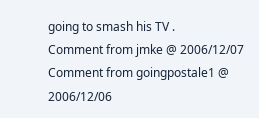going to smash his TV .
Comment from jmke @ 2006/12/07
Comment from goingpostale1 @ 2006/12/06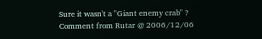Sure it wasn't a "Giant enemy crab" ?
Comment from Rutar @ 2006/12/06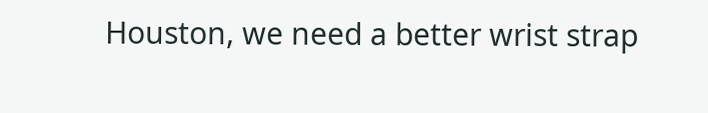Houston, we need a better wrist strap